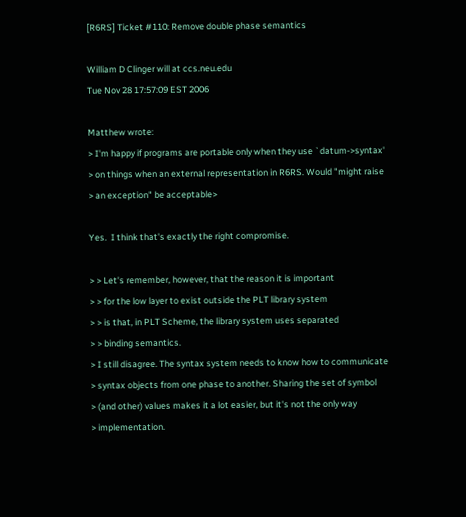[R6RS] Ticket #110: Remove double phase semantics

William D Clinger will at ccs.neu.edu
Tue Nov 28 17:57:09 EST 2006

Matthew wrote:
> I'm happy if programs are portable only when they use `datum->syntax'
> on things when an external representation in R6RS. Would "might raise
> an exception" be acceptable>

Yes.  I think that's exactly the right compromise.

> > Let's remember, however, that the reason it is important
> > for the low layer to exist outside the PLT library system
> > is that, in PLT Scheme, the library system uses separated
> > binding semantics.
> I still disagree. The syntax system needs to know how to communicate
> syntax objects from one phase to another. Sharing the set of symbol
> (and other) values makes it a lot easier, but it's not the only way
> implementation.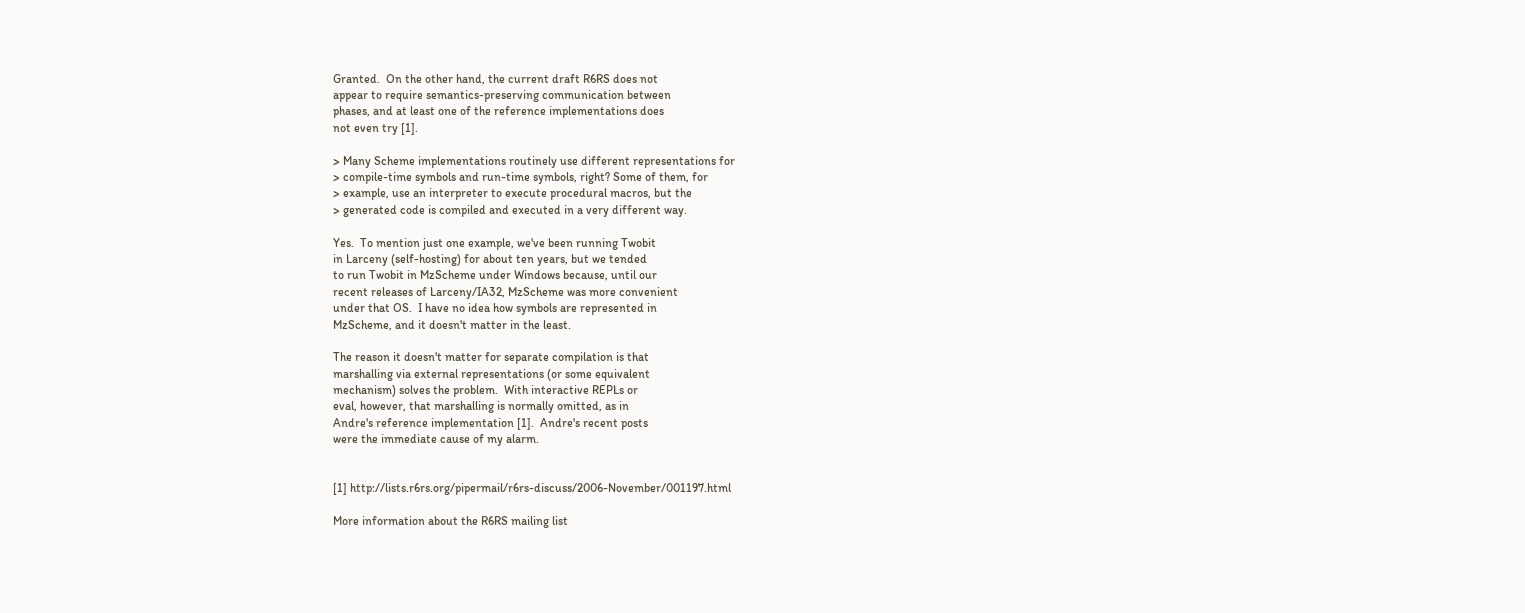Granted.  On the other hand, the current draft R6RS does not
appear to require semantics-preserving communication between
phases, and at least one of the reference implementations does
not even try [1].

> Many Scheme implementations routinely use different representations for
> compile-time symbols and run-time symbols, right? Some of them, for
> example, use an interpreter to execute procedural macros, but the
> generated code is compiled and executed in a very different way.

Yes.  To mention just one example, we've been running Twobit
in Larceny (self-hosting) for about ten years, but we tended
to run Twobit in MzScheme under Windows because, until our
recent releases of Larceny/IA32, MzScheme was more convenient
under that OS.  I have no idea how symbols are represented in
MzScheme, and it doesn't matter in the least.

The reason it doesn't matter for separate compilation is that
marshalling via external representations (or some equivalent
mechanism) solves the problem.  With interactive REPLs or
eval, however, that marshalling is normally omitted, as in
Andre's reference implementation [1].  Andre's recent posts
were the immediate cause of my alarm.


[1] http://lists.r6rs.org/pipermail/r6rs-discuss/2006-November/001197.html

More information about the R6RS mailing list